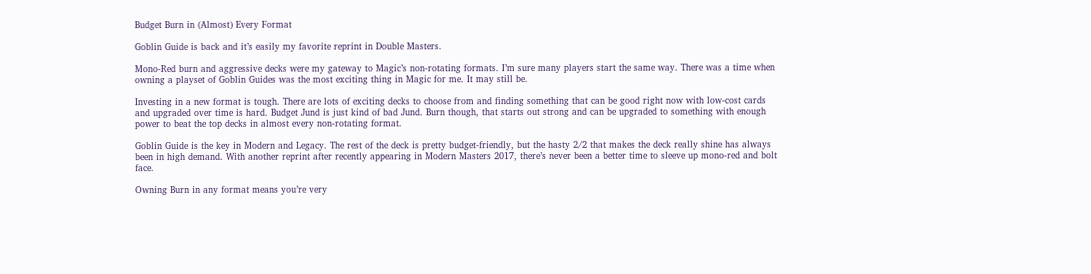Budget Burn in (Almost) Every Format

Goblin Guide is back and it’s easily my favorite reprint in Double Masters.

Mono-Red burn and aggressive decks were my gateway to Magic’s non-rotating formats. I’m sure many players start the same way. There was a time when owning a playset of Goblin Guides was the most exciting thing in Magic for me. It may still be.

Investing in a new format is tough. There are lots of exciting decks to choose from and finding something that can be good right now with low-cost cards and upgraded over time is hard. Budget Jund is just kind of bad Jund. Burn though, that starts out strong and can be upgraded to something with enough power to beat the top decks in almost every non-rotating format.

Goblin Guide is the key in Modern and Legacy. The rest of the deck is pretty budget-friendly, but the hasty 2/2 that makes the deck really shine has always been in high demand. With another reprint after recently appearing in Modern Masters 2017, there’s never been a better time to sleeve up mono-red and bolt face.

Owning Burn in any format means you’re very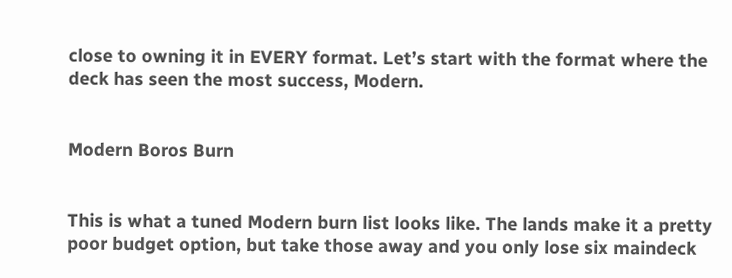close to owning it in EVERY format. Let’s start with the format where the deck has seen the most success, Modern.


Modern Boros Burn


This is what a tuned Modern burn list looks like. The lands make it a pretty poor budget option, but take those away and you only lose six maindeck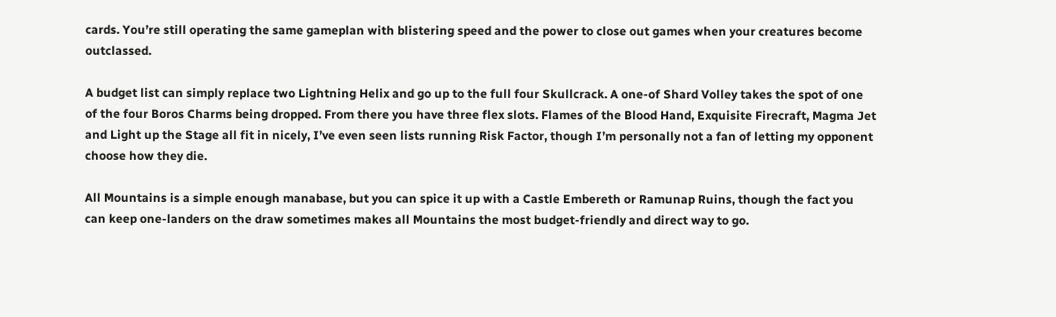cards. You’re still operating the same gameplan with blistering speed and the power to close out games when your creatures become outclassed.

A budget list can simply replace two Lightning Helix and go up to the full four Skullcrack. A one-of Shard Volley takes the spot of one of the four Boros Charms being dropped. From there you have three flex slots. Flames of the Blood Hand, Exquisite Firecraft, Magma Jet and Light up the Stage all fit in nicely, I’ve even seen lists running Risk Factor, though I’m personally not a fan of letting my opponent choose how they die.

All Mountains is a simple enough manabase, but you can spice it up with a Castle Embereth or Ramunap Ruins, though the fact you can keep one-landers on the draw sometimes makes all Mountains the most budget-friendly and direct way to go.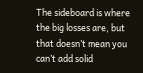The sideboard is where the big losses are, but that doesn’t mean you can’t add solid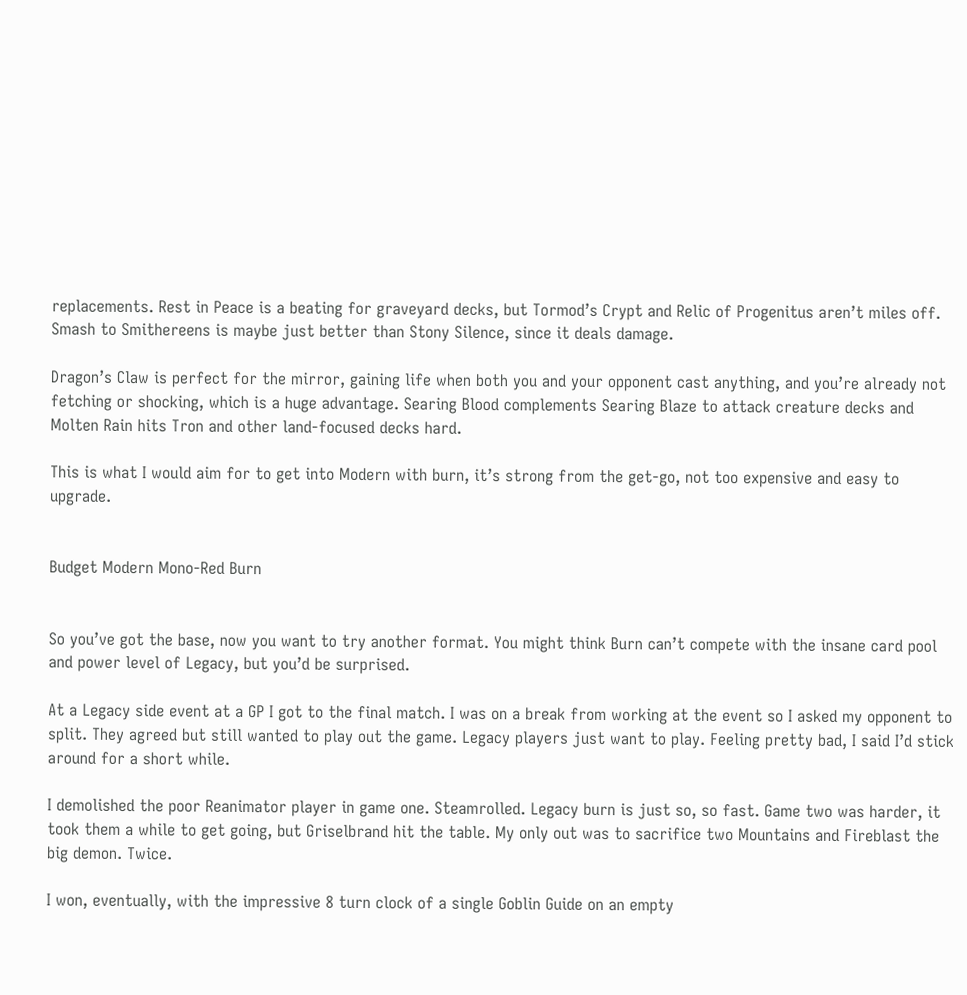replacements. Rest in Peace is a beating for graveyard decks, but Tormod’s Crypt and Relic of Progenitus aren’t miles off. Smash to Smithereens is maybe just better than Stony Silence, since it deals damage.

Dragon’s Claw is perfect for the mirror, gaining life when both you and your opponent cast anything, and you’re already not fetching or shocking, which is a huge advantage. Searing Blood complements Searing Blaze to attack creature decks and Molten Rain hits Tron and other land-focused decks hard.

This is what I would aim for to get into Modern with burn, it’s strong from the get-go, not too expensive and easy to upgrade.


Budget Modern Mono-Red Burn


So you’ve got the base, now you want to try another format. You might think Burn can’t compete with the insane card pool and power level of Legacy, but you’d be surprised.

At a Legacy side event at a GP I got to the final match. I was on a break from working at the event so I asked my opponent to split. They agreed but still wanted to play out the game. Legacy players just want to play. Feeling pretty bad, I said I’d stick around for a short while.

I demolished the poor Reanimator player in game one. Steamrolled. Legacy burn is just so, so fast. Game two was harder, it took them a while to get going, but Griselbrand hit the table. My only out was to sacrifice two Mountains and Fireblast the big demon. Twice.

I won, eventually, with the impressive 8 turn clock of a single Goblin Guide on an empty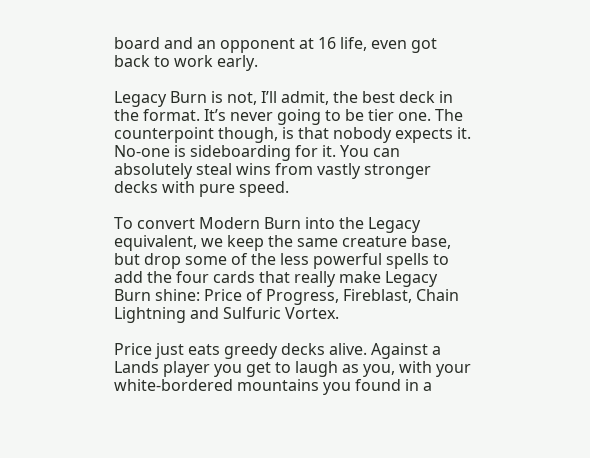board and an opponent at 16 life, even got back to work early.

Legacy Burn is not, I’ll admit, the best deck in the format. It’s never going to be tier one. The counterpoint though, is that nobody expects it. No-one is sideboarding for it. You can absolutely steal wins from vastly stronger decks with pure speed.

To convert Modern Burn into the Legacy equivalent, we keep the same creature base, but drop some of the less powerful spells to add the four cards that really make Legacy Burn shine: Price of Progress, Fireblast, Chain Lightning and Sulfuric Vortex.

Price just eats greedy decks alive. Against a Lands player you get to laugh as you, with your white-bordered mountains you found in a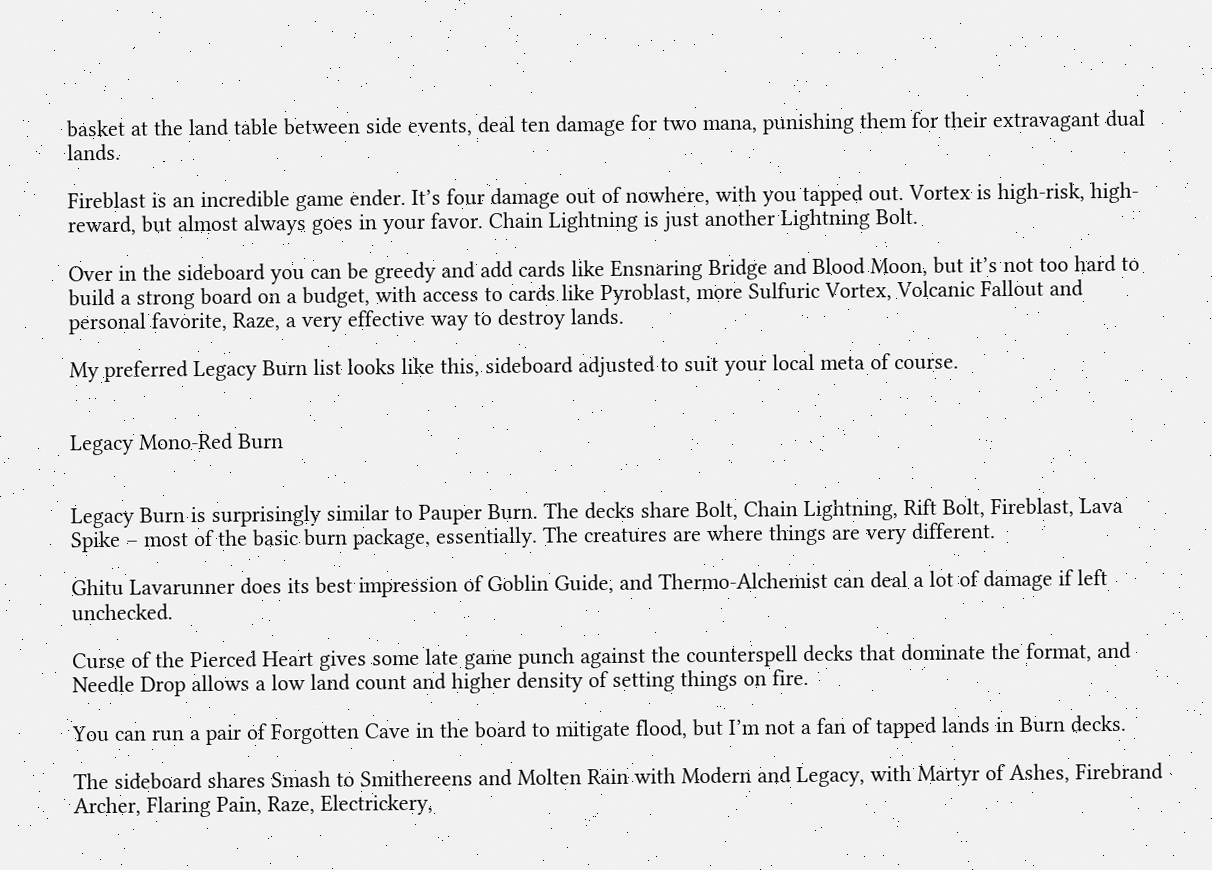basket at the land table between side events, deal ten damage for two mana, punishing them for their extravagant dual lands.

Fireblast is an incredible game ender. It’s four damage out of nowhere, with you tapped out. Vortex is high-risk, high-reward, but almost always goes in your favor. Chain Lightning is just another Lightning Bolt.

Over in the sideboard you can be greedy and add cards like Ensnaring Bridge and Blood Moon, but it’s not too hard to build a strong board on a budget, with access to cards like Pyroblast, more Sulfuric Vortex, Volcanic Fallout and personal favorite, Raze, a very effective way to destroy lands.

My preferred Legacy Burn list looks like this, sideboard adjusted to suit your local meta of course.


Legacy Mono-Red Burn


Legacy Burn is surprisingly similar to Pauper Burn. The decks share Bolt, Chain Lightning, Rift Bolt, Fireblast, Lava Spike – most of the basic burn package, essentially. The creatures are where things are very different.

Ghitu Lavarunner does its best impression of Goblin Guide, and Thermo-Alchemist can deal a lot of damage if left unchecked.

Curse of the Pierced Heart gives some late game punch against the counterspell decks that dominate the format, and Needle Drop allows a low land count and higher density of setting things on fire.

You can run a pair of Forgotten Cave in the board to mitigate flood, but I’m not a fan of tapped lands in Burn decks.

The sideboard shares Smash to Smithereens and Molten Rain with Modern and Legacy, with Martyr of Ashes, Firebrand Archer, Flaring Pain, Raze, Electrickery,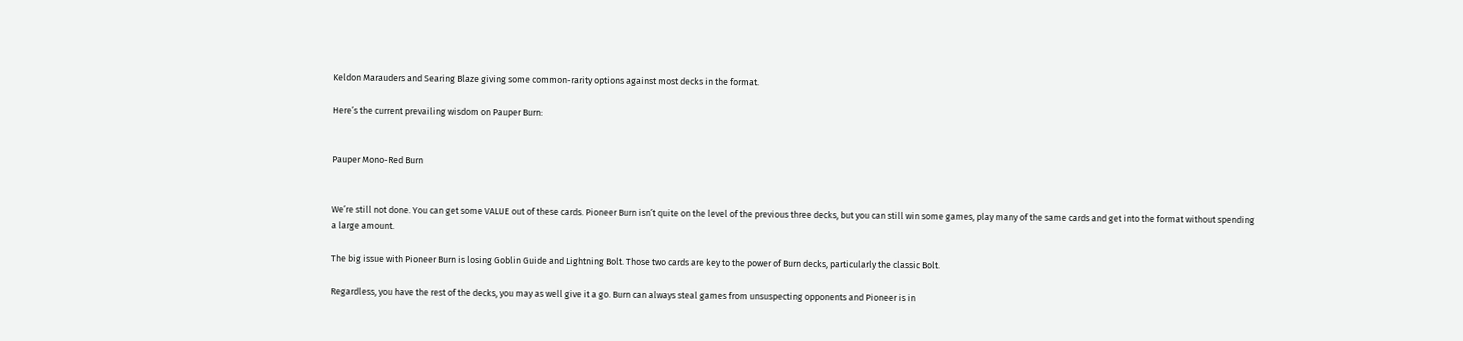Keldon Marauders and Searing Blaze giving some common-rarity options against most decks in the format.

Here’s the current prevailing wisdom on Pauper Burn:


Pauper Mono-Red Burn


We’re still not done. You can get some VALUE out of these cards. Pioneer Burn isn’t quite on the level of the previous three decks, but you can still win some games, play many of the same cards and get into the format without spending a large amount.

The big issue with Pioneer Burn is losing Goblin Guide and Lightning Bolt. Those two cards are key to the power of Burn decks, particularly the classic Bolt.

Regardless, you have the rest of the decks, you may as well give it a go. Burn can always steal games from unsuspecting opponents and Pioneer is in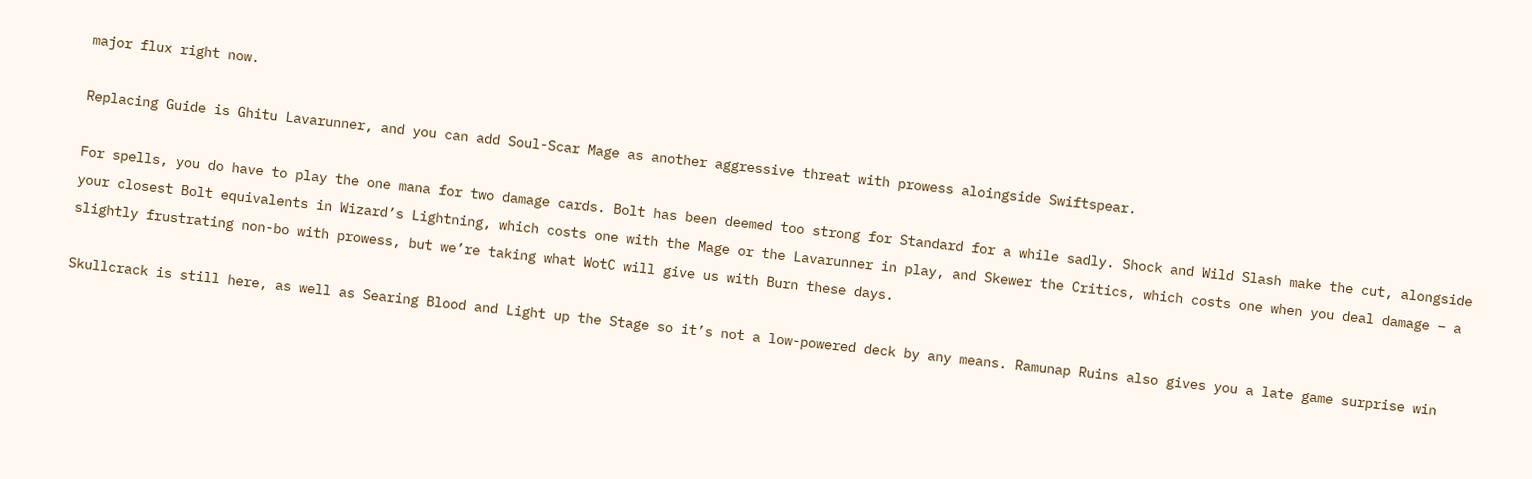major flux right now.

Replacing Guide is Ghitu Lavarunner, and you can add Soul-Scar Mage as another aggressive threat with prowess aloingside Swiftspear.

For spells, you do have to play the one mana for two damage cards. Bolt has been deemed too strong for Standard for a while sadly. Shock and Wild Slash make the cut, alongside your closest Bolt equivalents in Wizard’s Lightning, which costs one with the Mage or the Lavarunner in play, and Skewer the Critics, which costs one when you deal damage – a slightly frustrating non-bo with prowess, but we’re taking what WotC will give us with Burn these days.

Skullcrack is still here, as well as Searing Blood and Light up the Stage so it’s not a low-powered deck by any means. Ramunap Ruins also gives you a late game surprise win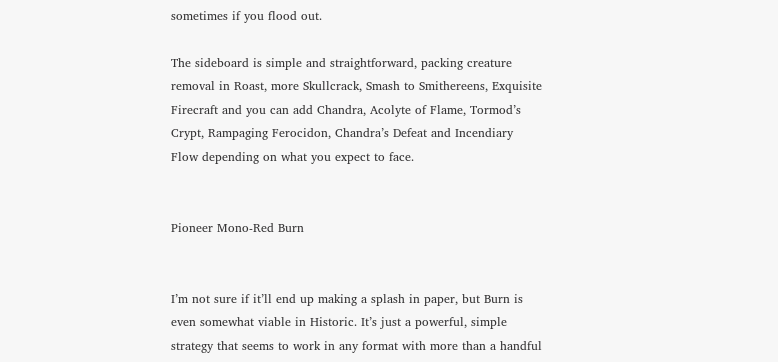sometimes if you flood out.

The sideboard is simple and straightforward, packing creature removal in Roast, more Skullcrack, Smash to Smithereens, Exquisite Firecraft and you can add Chandra, Acolyte of Flame, Tormod’s Crypt, Rampaging Ferocidon, Chandra’s Defeat and Incendiary Flow depending on what you expect to face.


Pioneer Mono-Red Burn


I’m not sure if it’ll end up making a splash in paper, but Burn is even somewhat viable in Historic. It’s just a powerful, simple strategy that seems to work in any format with more than a handful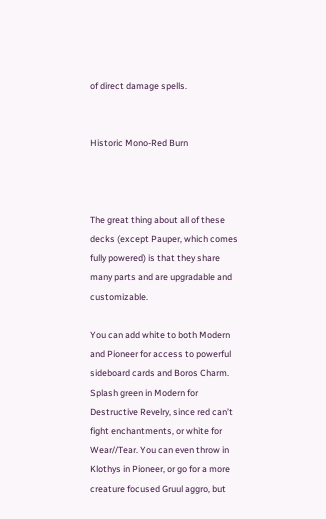of direct damage spells.


Historic Mono-Red Burn



The great thing about all of these decks (except Pauper, which comes fully powered) is that they share many parts and are upgradable and customizable.

You can add white to both Modern and Pioneer for access to powerful sideboard cards and Boros Charm. Splash green in Modern for Destructive Revelry, since red can’t fight enchantments, or white for Wear//Tear. You can even throw in Klothys in Pioneer, or go for a more creature focused Gruul aggro, but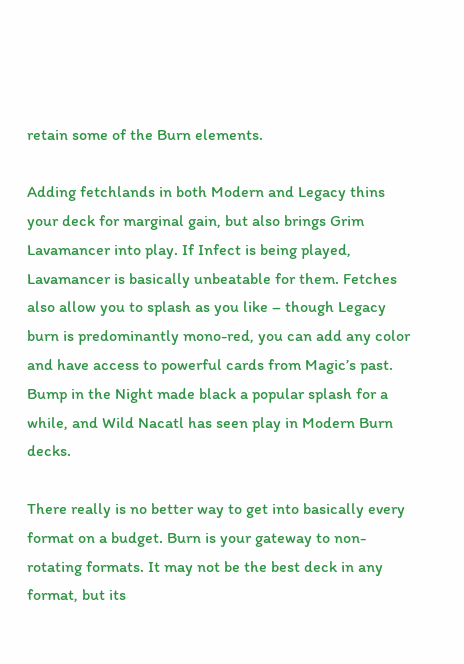retain some of the Burn elements.

Adding fetchlands in both Modern and Legacy thins your deck for marginal gain, but also brings Grim Lavamancer into play. If Infect is being played, Lavamancer is basically unbeatable for them. Fetches also allow you to splash as you like – though Legacy burn is predominantly mono-red, you can add any color and have access to powerful cards from Magic’s past. Bump in the Night made black a popular splash for a while, and Wild Nacatl has seen play in Modern Burn decks.

There really is no better way to get into basically every format on a budget. Burn is your gateway to non-rotating formats. It may not be the best deck in any format, but its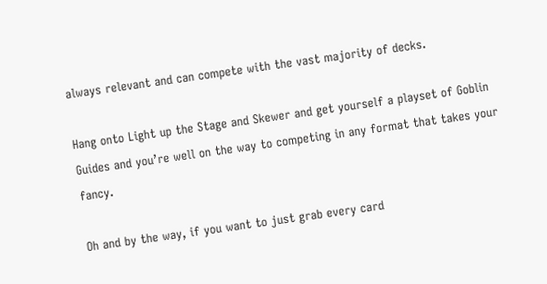always relevant and can compete with the vast majority of decks.

Hang onto Light up the Stage and Skewer and get yourself a playset of Goblin Guides and you’re well on the way to competing in any format that takes your fancy.

Oh and by the way, if you want to just grab every card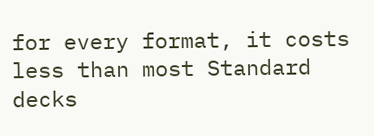for every format, it costs less than most Standard decks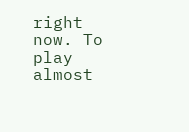right now. To play almost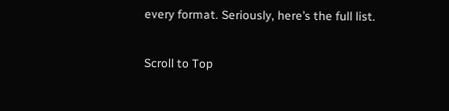every format. Seriously, here’s the full list.

Scroll to Top